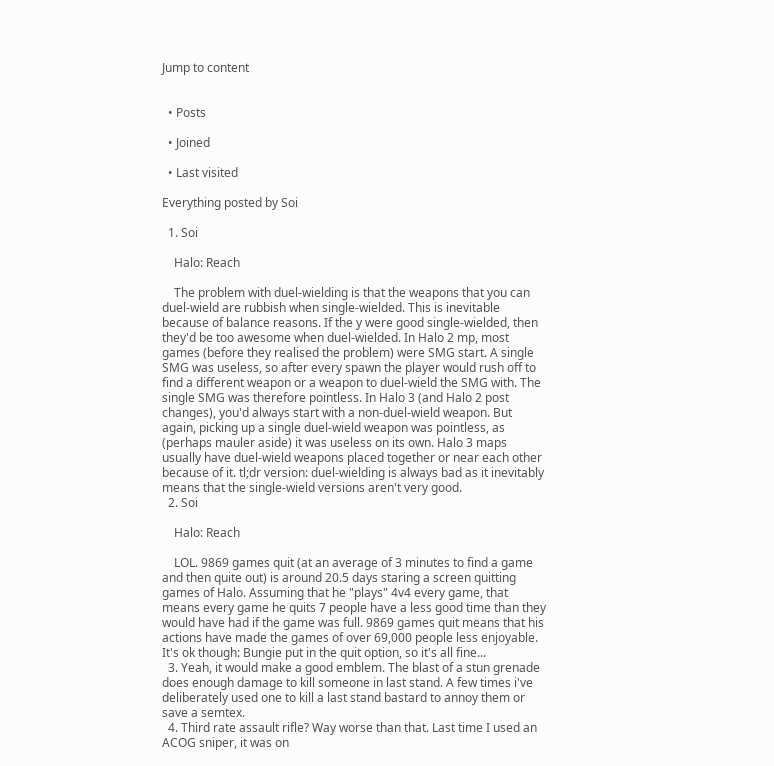Jump to content


  • Posts

  • Joined

  • Last visited

Everything posted by Soi

  1. Soi

    Halo: Reach

    The problem with duel-wielding is that the weapons that you can duel-wield are rubbish when single-wielded. This is inevitable because of balance reasons. If the y were good single-wielded, then they'd be too awesome when duel-wielded. In Halo 2 mp, most games (before they realised the problem) were SMG start. A single SMG was useless, so after every spawn the player would rush off to find a different weapon or a weapon to duel-wield the SMG with. The single SMG was therefore pointless. In Halo 3 (and Halo 2 post changes), you'd always start with a non-duel-wield weapon. But again, picking up a single duel-wield weapon was pointless, as (perhaps mauler aside) it was useless on its own. Halo 3 maps usually have duel-wield weapons placed together or near each other because of it. tl;dr version: duel-wielding is always bad as it inevitably means that the single-wield versions aren't very good.
  2. Soi

    Halo: Reach

    LOL. 9869 games quit (at an average of 3 minutes to find a game and then quite out) is around 20.5 days staring a screen quitting games of Halo. Assuming that he "plays" 4v4 every game, that means every game he quits 7 people have a less good time than they would have had if the game was full. 9869 games quit means that his actions have made the games of over 69,000 people less enjoyable. It's ok though: Bungie put in the quit option, so it's all fine...
  3. Yeah, it would make a good emblem. The blast of a stun grenade does enough damage to kill someone in last stand. A few times i've deliberately used one to kill a last stand bastard to annoy them or save a semtex.
  4. Third rate assault rifle? Way worse than that. Last time I used an ACOG sniper, it was on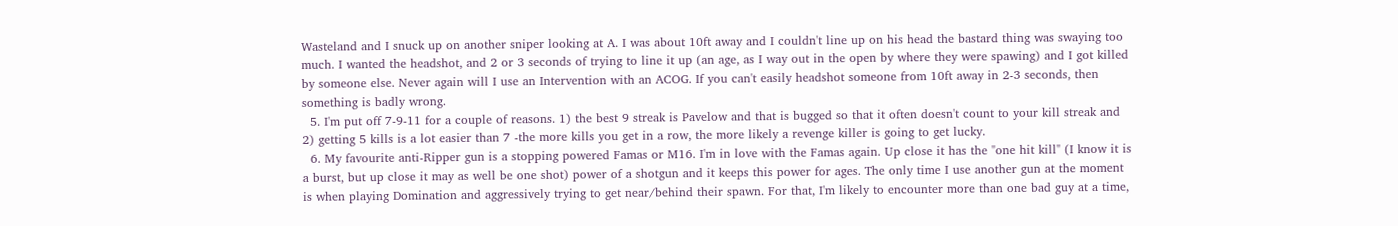Wasteland and I snuck up on another sniper looking at A. I was about 10ft away and I couldn't line up on his head the bastard thing was swaying too much. I wanted the headshot, and 2 or 3 seconds of trying to line it up (an age, as I way out in the open by where they were spawing) and I got killed by someone else. Never again will I use an Intervention with an ACOG. If you can't easily headshot someone from 10ft away in 2-3 seconds, then something is badly wrong.
  5. I'm put off 7-9-11 for a couple of reasons. 1) the best 9 streak is Pavelow and that is bugged so that it often doesn't count to your kill streak and 2) getting 5 kills is a lot easier than 7 -the more kills you get in a row, the more likely a revenge killer is going to get lucky.
  6. My favourite anti-Ripper gun is a stopping powered Famas or M16. I'm in love with the Famas again. Up close it has the "one hit kill" (I know it is a burst, but up close it may as well be one shot) power of a shotgun and it keeps this power for ages. The only time I use another gun at the moment is when playing Domination and aggressively trying to get near/behind their spawn. For that, I'm likely to encounter more than one bad guy at a time,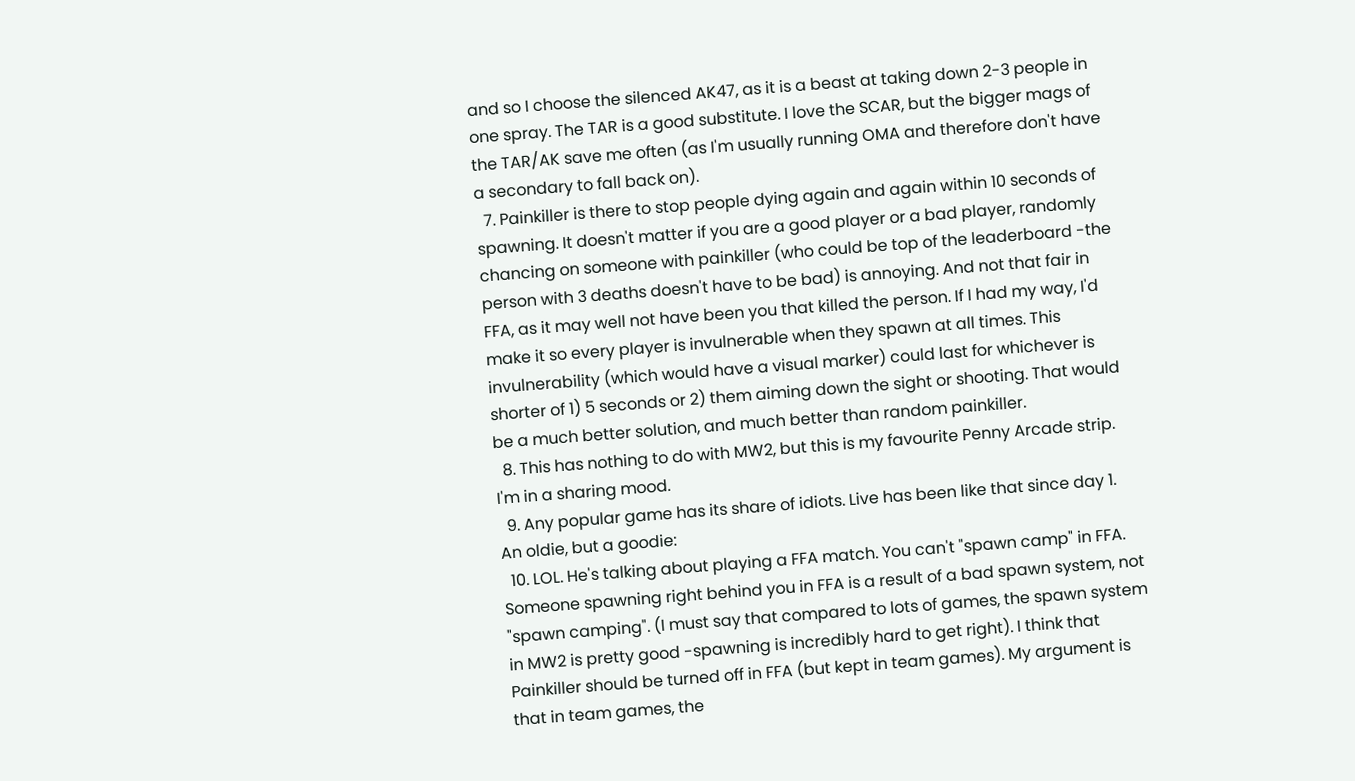and so I choose the silenced AK47, as it is a beast at taking down 2-3 people in one spray. The TAR is a good substitute. I love the SCAR, but the bigger mags of the TAR/AK save me often (as I'm usually running OMA and therefore don't have a secondary to fall back on).
  7. Painkiller is there to stop people dying again and again within 10 seconds of spawning. It doesn't matter if you are a good player or a bad player, randomly chancing on someone with painkiller (who could be top of the leaderboard -the person with 3 deaths doesn't have to be bad) is annoying. And not that fair in FFA, as it may well not have been you that killed the person. If I had my way, I'd make it so every player is invulnerable when they spawn at all times. This invulnerability (which would have a visual marker) could last for whichever is shorter of 1) 5 seconds or 2) them aiming down the sight or shooting. That would be a much better solution, and much better than random painkiller.
  8. This has nothing to do with MW2, but this is my favourite Penny Arcade strip. I'm in a sharing mood.
  9. Any popular game has its share of idiots. Live has been like that since day 1. An oldie, but a goodie:
  10. LOL. He's talking about playing a FFA match. You can't "spawn camp" in FFA. Someone spawning right behind you in FFA is a result of a bad spawn system, not "spawn camping". (I must say that compared to lots of games, the spawn system in MW2 is pretty good -spawning is incredibly hard to get right). I think that Painkiller should be turned off in FFA (but kept in team games). My argument is that in team games, the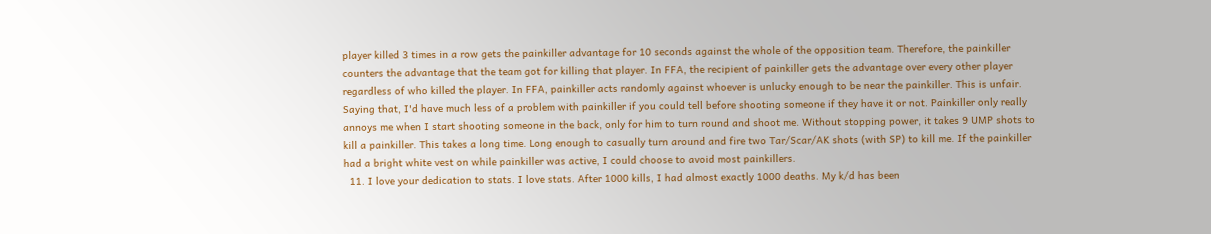player killed 3 times in a row gets the painkiller advantage for 10 seconds against the whole of the opposition team. Therefore, the painkiller counters the advantage that the team got for killing that player. In FFA, the recipient of painkiller gets the advantage over every other player regardless of who killed the player. In FFA, painkiller acts randomly against whoever is unlucky enough to be near the painkiller. This is unfair. Saying that, I'd have much less of a problem with painkiller if you could tell before shooting someone if they have it or not. Painkiller only really annoys me when I start shooting someone in the back, only for him to turn round and shoot me. Without stopping power, it takes 9 UMP shots to kill a painkiller. This takes a long time. Long enough to casually turn around and fire two Tar/Scar/AK shots (with SP) to kill me. If the painkiller had a bright white vest on while painkiller was active, I could choose to avoid most painkillers.
  11. I love your dedication to stats. I love stats. After 1000 kills, I had almost exactly 1000 deaths. My k/d has been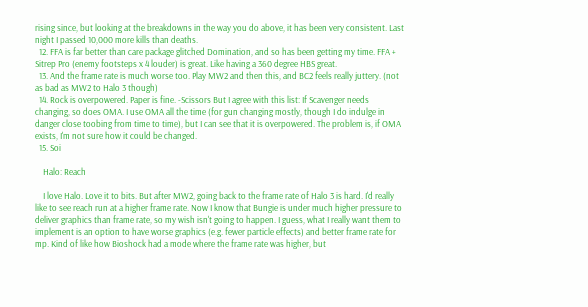rising since, but looking at the breakdowns in the way you do above, it has been very consistent. Last night I passed 10,000 more kills than deaths.
  12. FFA is far better than care package glitched Domination, and so has been getting my time. FFA + Sitrep Pro (enemy footsteps x 4 louder) is great. Like having a 360 degree HBS great.
  13. And the frame rate is much worse too. Play MW2 and then this, and BC2 feels really juttery. (not as bad as MW2 to Halo 3 though)
  14. Rock is overpowered. Paper is fine. -Scissors But I agree with this list: If Scavenger needs changing, so does OMA. I use OMA all the time (for gun changing mostly, though I do indulge in danger close toobing from time to time), but I can see that it is overpowered. The problem is, if OMA exists, I'm not sure how it could be changed.
  15. Soi

    Halo: Reach

    I love Halo. Love it to bits. But after MW2, going back to the frame rate of Halo 3 is hard. I'd really like to see reach run at a higher frame rate. Now I know that Bungie is under much higher pressure to deliver graphics than frame rate, so my wish isn't going to happen. I guess, what I really want them to implement is an option to have worse graphics (e.g. fewer particle effects) and better frame rate for mp. Kind of like how Bioshock had a mode where the frame rate was higher, but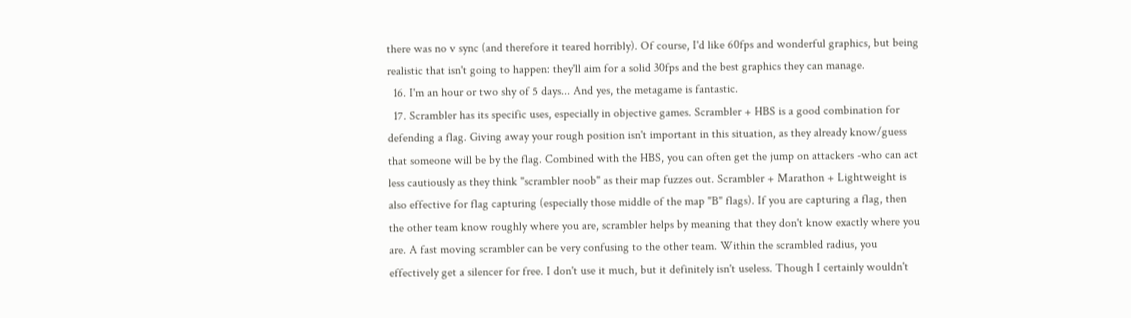there was no v sync (and therefore it teared horribly). Of course, I'd like 60fps and wonderful graphics, but being realistic that isn't going to happen: they'll aim for a solid 30fps and the best graphics they can manage.
  16. I'm an hour or two shy of 5 days... And yes, the metagame is fantastic.
  17. Scrambler has its specific uses, especially in objective games. Scrambler + HBS is a good combination for defending a flag. Giving away your rough position isn't important in this situation, as they already know/guess that someone will be by the flag. Combined with the HBS, you can often get the jump on attackers -who can act less cautiously as they think "scrambler noob" as their map fuzzes out. Scrambler + Marathon + Lightweight is also effective for flag capturing (especially those middle of the map "B" flags). If you are capturing a flag, then the other team know roughly where you are, scrambler helps by meaning that they don't know exactly where you are. A fast moving scrambler can be very confusing to the other team. Within the scrambled radius, you effectively get a silencer for free. I don't use it much, but it definitely isn't useless. Though I certainly wouldn't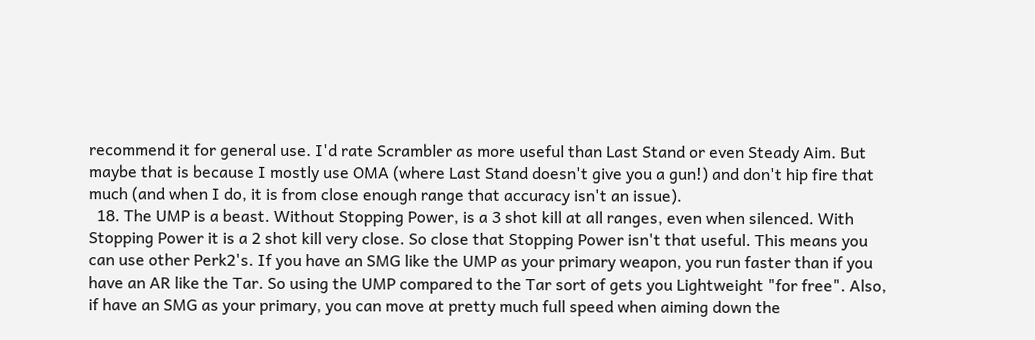recommend it for general use. I'd rate Scrambler as more useful than Last Stand or even Steady Aim. But maybe that is because I mostly use OMA (where Last Stand doesn't give you a gun!) and don't hip fire that much (and when I do, it is from close enough range that accuracy isn't an issue).
  18. The UMP is a beast. Without Stopping Power, is a 3 shot kill at all ranges, even when silenced. With Stopping Power it is a 2 shot kill very close. So close that Stopping Power isn't that useful. This means you can use other Perk2's. If you have an SMG like the UMP as your primary weapon, you run faster than if you have an AR like the Tar. So using the UMP compared to the Tar sort of gets you Lightweight "for free". Also, if have an SMG as your primary, you can move at pretty much full speed when aiming down the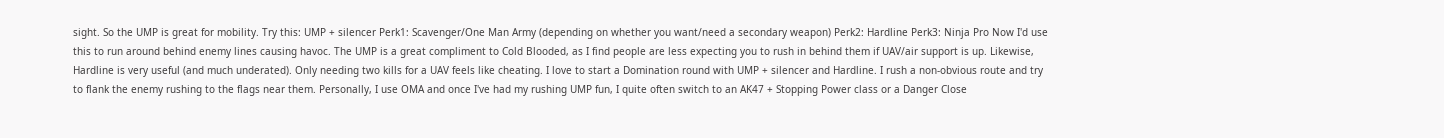sight. So the UMP is great for mobility. Try this: UMP + silencer Perk1: Scavenger/One Man Army (depending on whether you want/need a secondary weapon) Perk2: Hardline Perk3: Ninja Pro Now I'd use this to run around behind enemy lines causing havoc. The UMP is a great compliment to Cold Blooded, as I find people are less expecting you to rush in behind them if UAV/air support is up. Likewise, Hardline is very useful (and much underated). Only needing two kills for a UAV feels like cheating. I love to start a Domination round with UMP + silencer and Hardline. I rush a non-obvious route and try to flank the enemy rushing to the flags near them. Personally, I use OMA and once I've had my rushing UMP fun, I quite often switch to an AK47 + Stopping Power class or a Danger Close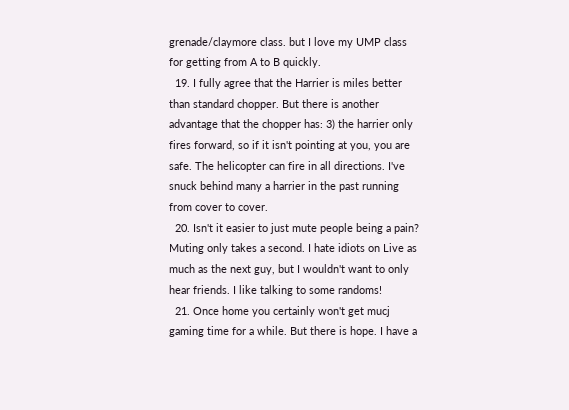grenade/claymore class. but I love my UMP class for getting from A to B quickly.
  19. I fully agree that the Harrier is miles better than standard chopper. But there is another advantage that the chopper has: 3) the harrier only fires forward, so if it isn't pointing at you, you are safe. The helicopter can fire in all directions. I've snuck behind many a harrier in the past running from cover to cover.
  20. Isn't it easier to just mute people being a pain? Muting only takes a second. I hate idiots on Live as much as the next guy, but I wouldn't want to only hear friends. I like talking to some randoms!
  21. Once home you certainly won't get mucj gaming time for a while. But there is hope. I have a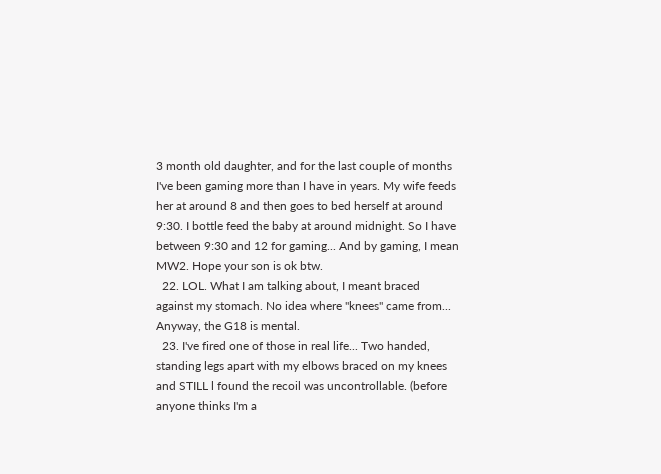3 month old daughter, and for the last couple of months I've been gaming more than I have in years. My wife feeds her at around 8 and then goes to bed herself at around 9:30. I bottle feed the baby at around midnight. So I have between 9:30 and 12 for gaming... And by gaming, I mean MW2. Hope your son is ok btw.
  22. LOL. What I am talking about, I meant braced against my stomach. No idea where "knees" came from... Anyway, the G18 is mental.
  23. I've fired one of those in real life... Two handed, standing legs apart with my elbows braced on my knees and STILL l found the recoil was uncontrollable. (before anyone thinks I'm a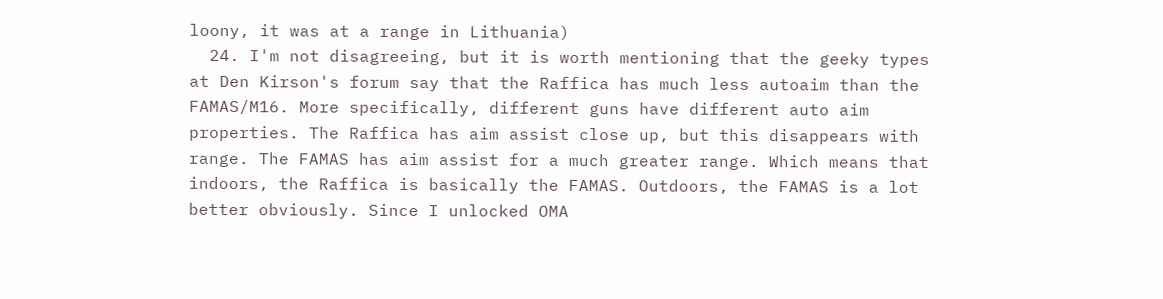loony, it was at a range in Lithuania)
  24. I'm not disagreeing, but it is worth mentioning that the geeky types at Den Kirson's forum say that the Raffica has much less autoaim than the FAMAS/M16. More specifically, different guns have different auto aim properties. The Raffica has aim assist close up, but this disappears with range. The FAMAS has aim assist for a much greater range. Which means that indoors, the Raffica is basically the FAMAS. Outdoors, the FAMAS is a lot better obviously. Since I unlocked OMA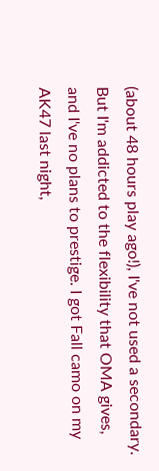(about 48 hours play ago!), I've not used a secondary. But I'm addicted to the flexibility that OMA gives, and I've no plans to prestige. I got Fall camo on my AK47 last night,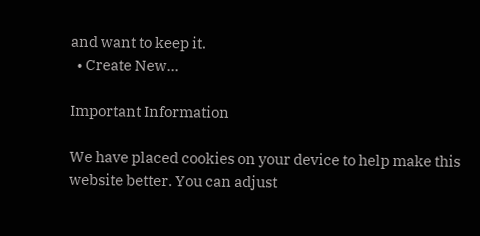and want to keep it.
  • Create New...

Important Information

We have placed cookies on your device to help make this website better. You can adjust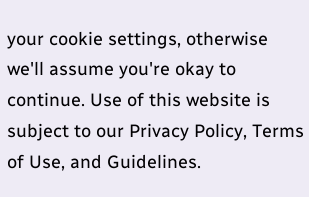your cookie settings, otherwise we'll assume you're okay to continue. Use of this website is subject to our Privacy Policy, Terms of Use, and Guidelines.